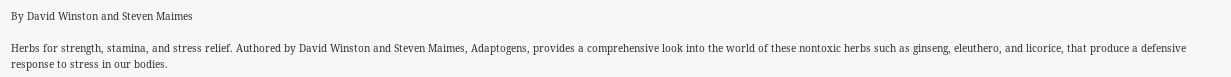By David Winston and Steven Maimes

Herbs for strength, stamina, and stress relief. Authored by David Winston and Steven Maimes, Adaptogens, provides a comprehensive look into the world of these nontoxic herbs such as ginseng, eleuthero, and licorice, that produce a defensive response to stress in our bodies.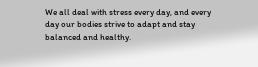We all deal with stress every day, and every day our bodies strive to adapt and stay balanced and healthy.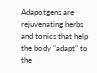Adapotgens are rejuvenating herbs and tonics that help the body "adapt" to the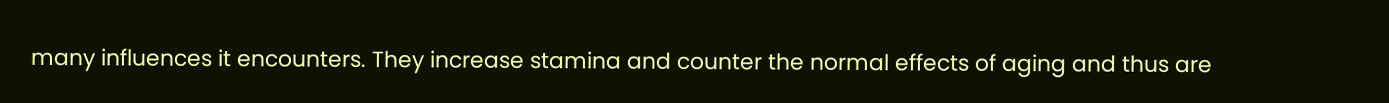many influences it encounters. They increase stamina and counter the normal effects of aging and thus are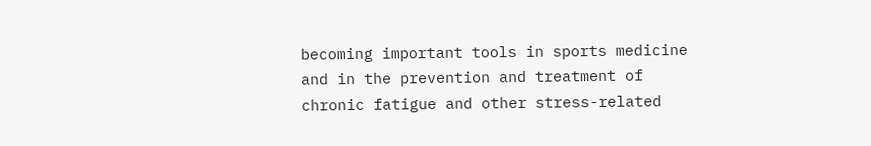becoming important tools in sports medicine and in the prevention and treatment of chronic fatigue and other stress-related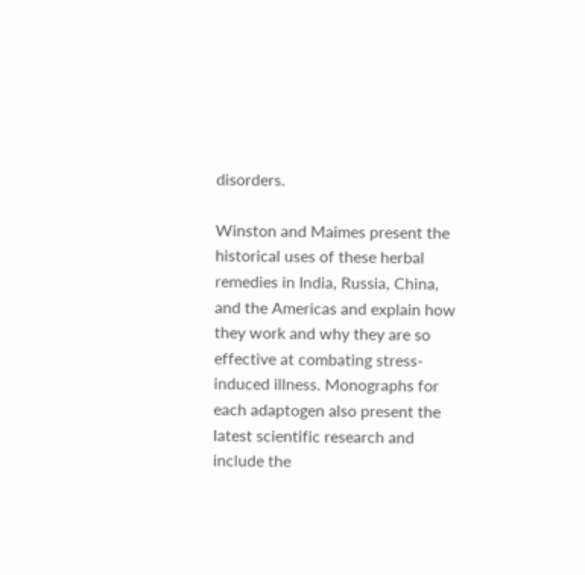disorders.

Winston and Maimes present the historical uses of these herbal remedies in India, Russia, China, and the Americas and explain how they work and why they are so effective at combating stress-induced illness. Monographs for each adaptogen also present the latest scientific research and include the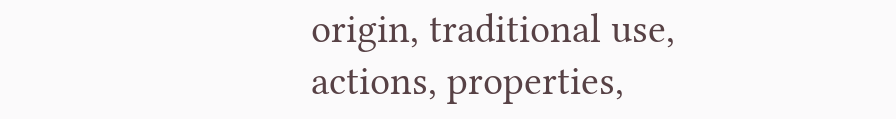origin, traditional use, actions, properties,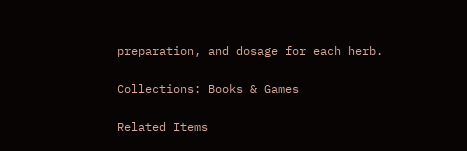preparation, and dosage for each herb.

Collections: Books & Games

Related Items